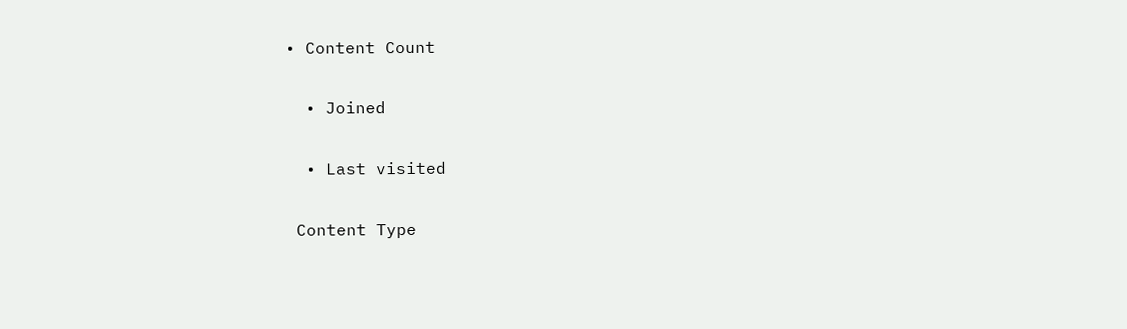• Content Count

  • Joined

  • Last visited

 Content Type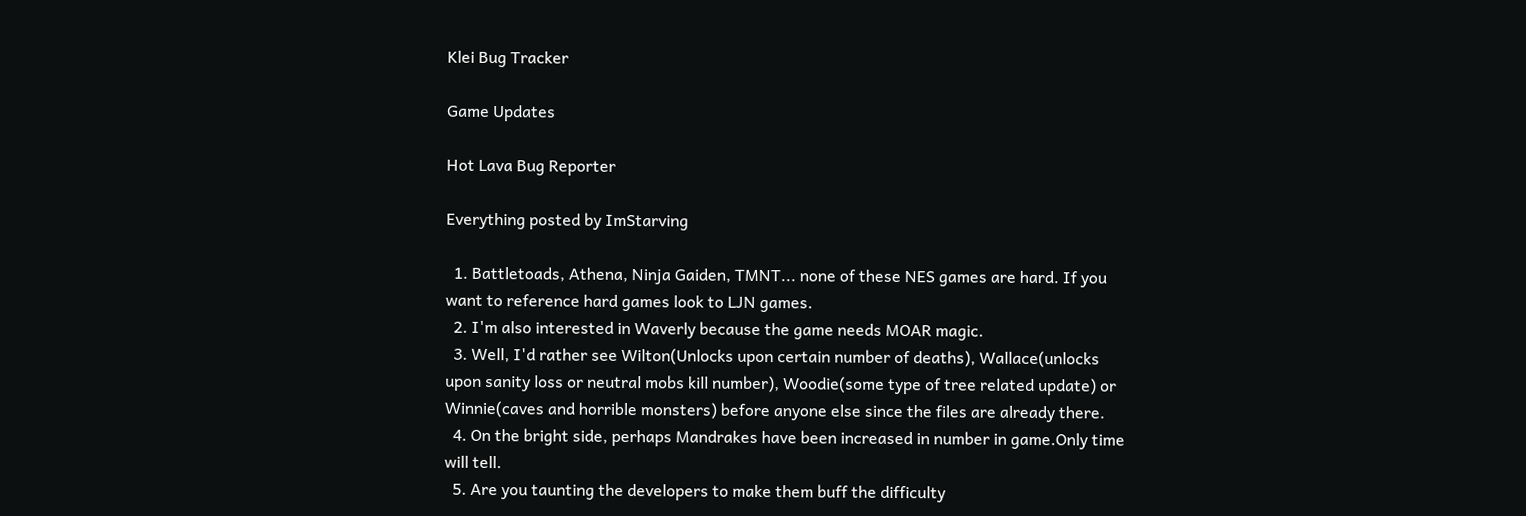Klei Bug Tracker

Game Updates

Hot Lava Bug Reporter

Everything posted by ImStarving

  1. Battletoads, Athena, Ninja Gaiden, TMNT... none of these NES games are hard. If you want to reference hard games look to LJN games.
  2. I'm also interested in Waverly because the game needs MOAR magic.
  3. Well, I'd rather see Wilton(Unlocks upon certain number of deaths), Wallace(unlocks upon sanity loss or neutral mobs kill number), Woodie(some type of tree related update) or Winnie(caves and horrible monsters) before anyone else since the files are already there.
  4. On the bright side, perhaps Mandrakes have been increased in number in game.Only time will tell.
  5. Are you taunting the developers to make them buff the difficulty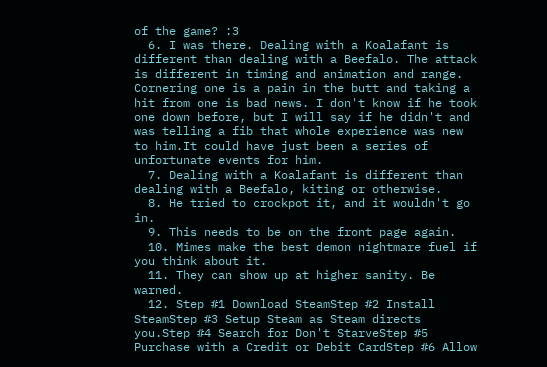of the game? :3
  6. I was there. Dealing with a Koalafant is different than dealing with a Beefalo. The attack is different in timing and animation and range. Cornering one is a pain in the butt and taking a hit from one is bad news. I don't know if he took one down before, but I will say if he didn't and was telling a fib that whole experience was new to him.It could have just been a series of unfortunate events for him.
  7. Dealing with a Koalafant is different than dealing with a Beefalo, kiting or otherwise.
  8. He tried to crockpot it, and it wouldn't go in.
  9. This needs to be on the front page again.
  10. Mimes make the best demon nightmare fuel if you think about it.
  11. They can show up at higher sanity. Be warned.
  12. Step #1 Download SteamStep #2 Install SteamStep #3 Setup Steam as Steam directs you.Step #4 Search for Don't StarveStep #5 Purchase with a Credit or Debit CardStep #6 Allow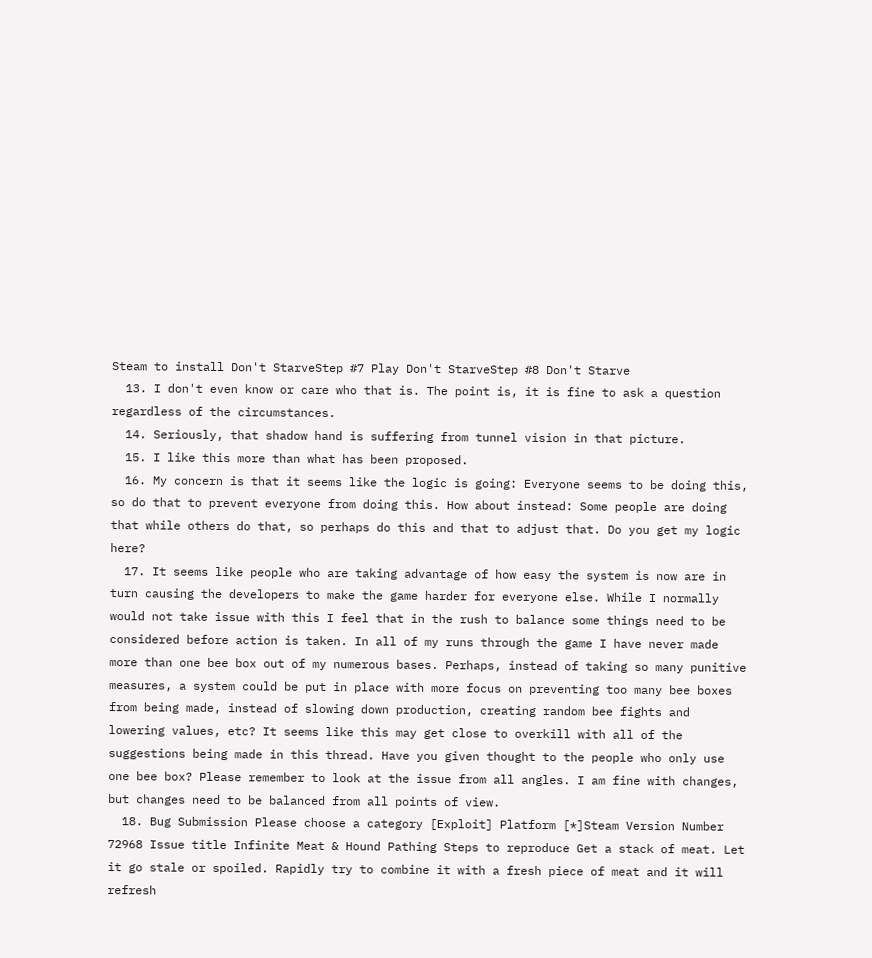Steam to install Don't StarveStep #7 Play Don't StarveStep #8 Don't Starve
  13. I don't even know or care who that is. The point is, it is fine to ask a question regardless of the circumstances.
  14. Seriously, that shadow hand is suffering from tunnel vision in that picture.
  15. I like this more than what has been proposed.
  16. My concern is that it seems like the logic is going: Everyone seems to be doing this, so do that to prevent everyone from doing this. How about instead: Some people are doing that while others do that, so perhaps do this and that to adjust that. Do you get my logic here?
  17. It seems like people who are taking advantage of how easy the system is now are in turn causing the developers to make the game harder for everyone else. While I normally would not take issue with this I feel that in the rush to balance some things need to be considered before action is taken. In all of my runs through the game I have never made more than one bee box out of my numerous bases. Perhaps, instead of taking so many punitive measures, a system could be put in place with more focus on preventing too many bee boxes from being made, instead of slowing down production, creating random bee fights and lowering values, etc? It seems like this may get close to overkill with all of the suggestions being made in this thread. Have you given thought to the people who only use one bee box? Please remember to look at the issue from all angles. I am fine with changes, but changes need to be balanced from all points of view.
  18. Bug Submission Please choose a category [Exploit] Platform [*]Steam Version Number 72968 Issue title Infinite Meat & Hound Pathing Steps to reproduce Get a stack of meat. Let it go stale or spoiled. Rapidly try to combine it with a fresh piece of meat and it will refresh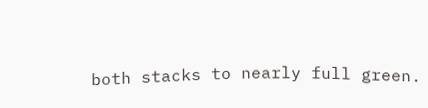both stacks to nearly full green.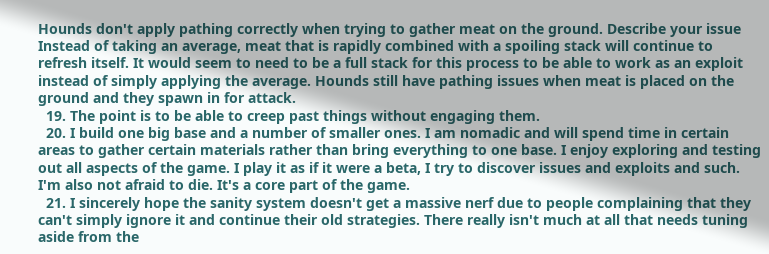Hounds don't apply pathing correctly when trying to gather meat on the ground. Describe your issue Instead of taking an average, meat that is rapidly combined with a spoiling stack will continue to refresh itself. It would seem to need to be a full stack for this process to be able to work as an exploit instead of simply applying the average. Hounds still have pathing issues when meat is placed on the ground and they spawn in for attack.
  19. The point is to be able to creep past things without engaging them.
  20. I build one big base and a number of smaller ones. I am nomadic and will spend time in certain areas to gather certain materials rather than bring everything to one base. I enjoy exploring and testing out all aspects of the game. I play it as if it were a beta, I try to discover issues and exploits and such. I'm also not afraid to die. It's a core part of the game.
  21. I sincerely hope the sanity system doesn't get a massive nerf due to people complaining that they can't simply ignore it and continue their old strategies. There really isn't much at all that needs tuning aside from the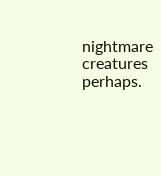nightmare creatures perhaps.